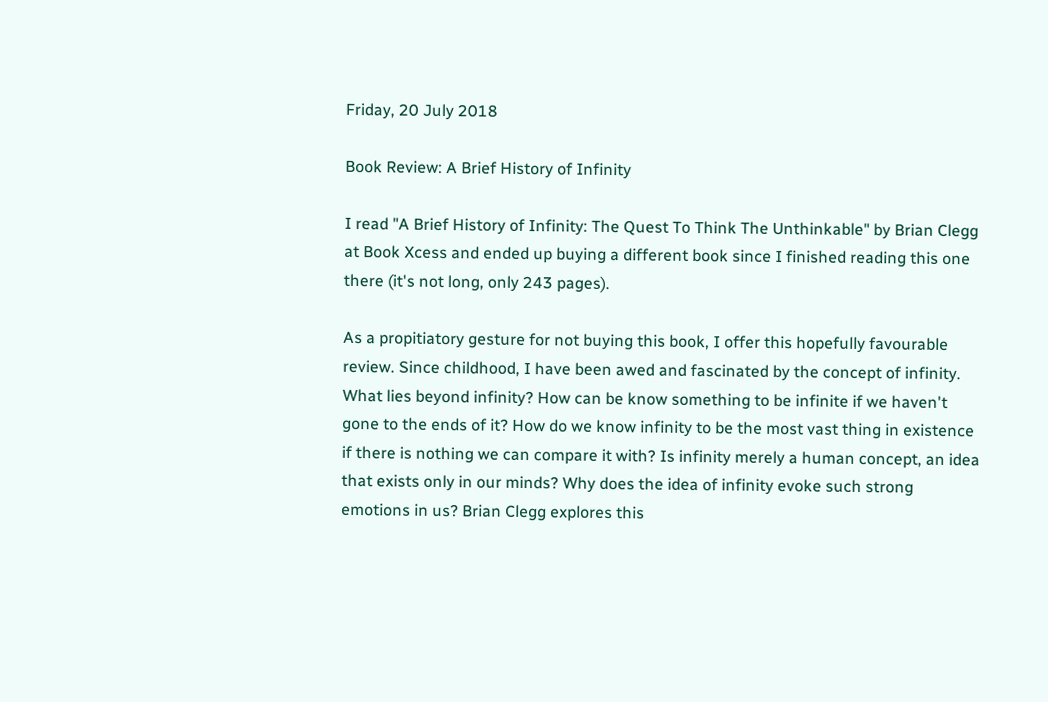Friday, 20 July 2018

Book Review: A Brief History of Infinity

I read "A Brief History of Infinity: The Quest To Think The Unthinkable" by Brian Clegg at Book Xcess and ended up buying a different book since I finished reading this one there (it's not long, only 243 pages).

As a propitiatory gesture for not buying this book, I offer this hopefully favourable review. Since childhood, I have been awed and fascinated by the concept of infinity. What lies beyond infinity? How can be know something to be infinite if we haven't gone to the ends of it? How do we know infinity to be the most vast thing in existence if there is nothing we can compare it with? Is infinity merely a human concept, an idea that exists only in our minds? Why does the idea of infinity evoke such strong emotions in us? Brian Clegg explores this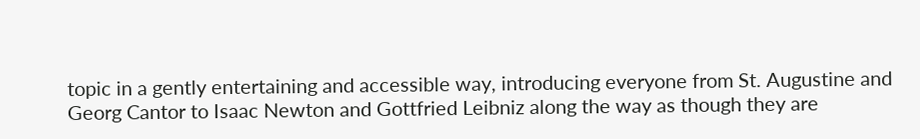topic in a gently entertaining and accessible way, introducing everyone from St. Augustine and Georg Cantor to Isaac Newton and Gottfried Leibniz along the way as though they are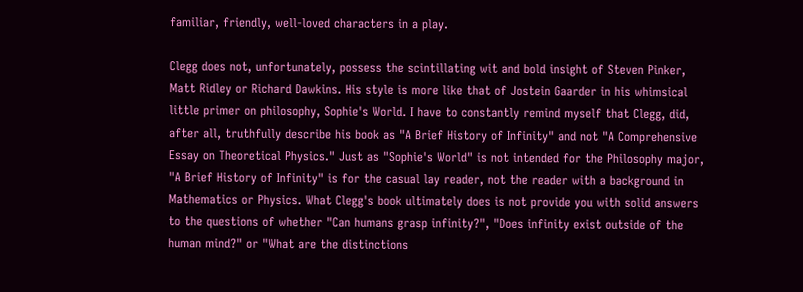familiar, friendly, well-loved characters in a play.

Clegg does not, unfortunately, possess the scintillating wit and bold insight of Steven Pinker, Matt Ridley or Richard Dawkins. His style is more like that of Jostein Gaarder in his whimsical little primer on philosophy, Sophie's World. I have to constantly remind myself that Clegg, did, after all, truthfully describe his book as "A Brief History of Infinity" and not "A Comprehensive Essay on Theoretical Physics." Just as "Sophie's World" is not intended for the Philosophy major, "A Brief History of Infinity" is for the casual lay reader, not the reader with a background in Mathematics or Physics. What Clegg's book ultimately does is not provide you with solid answers to the questions of whether "Can humans grasp infinity?", "Does infinity exist outside of the human mind?" or "What are the distinctions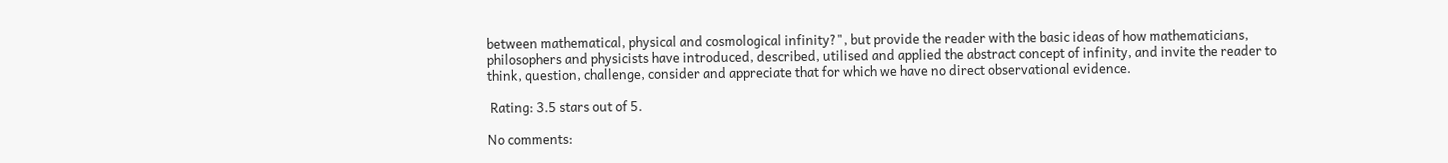between mathematical, physical and cosmological infinity?", but provide the reader with the basic ideas of how mathematicians, philosophers and physicists have introduced, described, utilised and applied the abstract concept of infinity, and invite the reader to think, question, challenge, consider and appreciate that for which we have no direct observational evidence.

 Rating: 3.5 stars out of 5.

No comments: